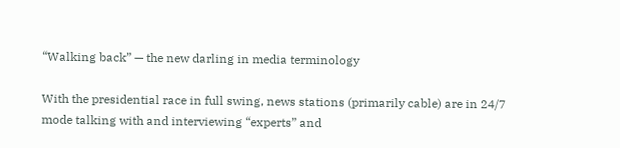“Walking back” — the new darling in media terminology

With the presidential race in full swing, news stations (primarily cable) are in 24/7 mode talking with and interviewing “experts” and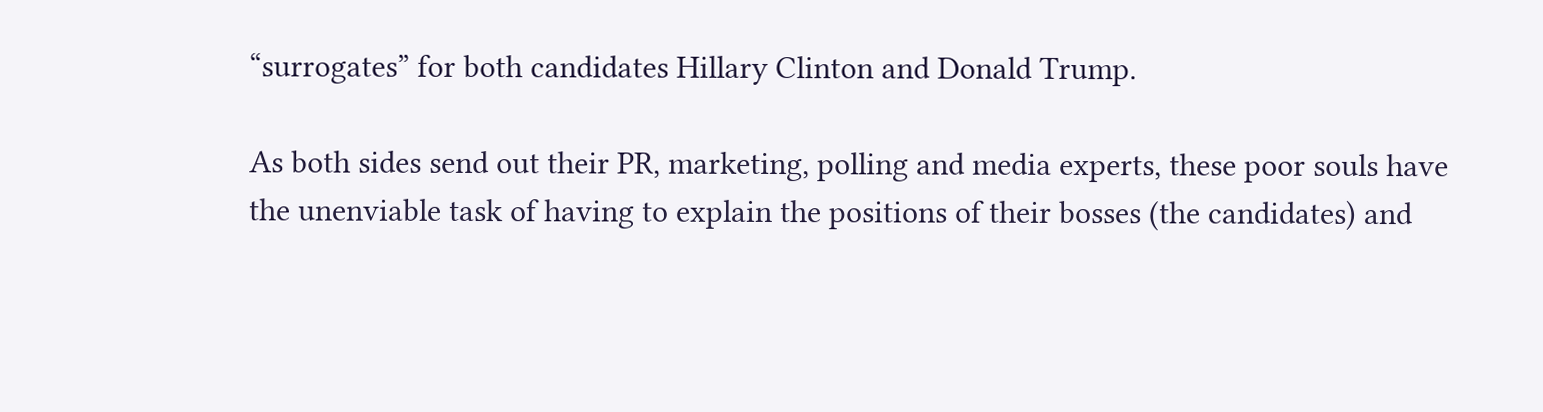“surrogates” for both candidates Hillary Clinton and Donald Trump.

As both sides send out their PR, marketing, polling and media experts, these poor souls have the unenviable task of having to explain the positions of their bosses (the candidates) and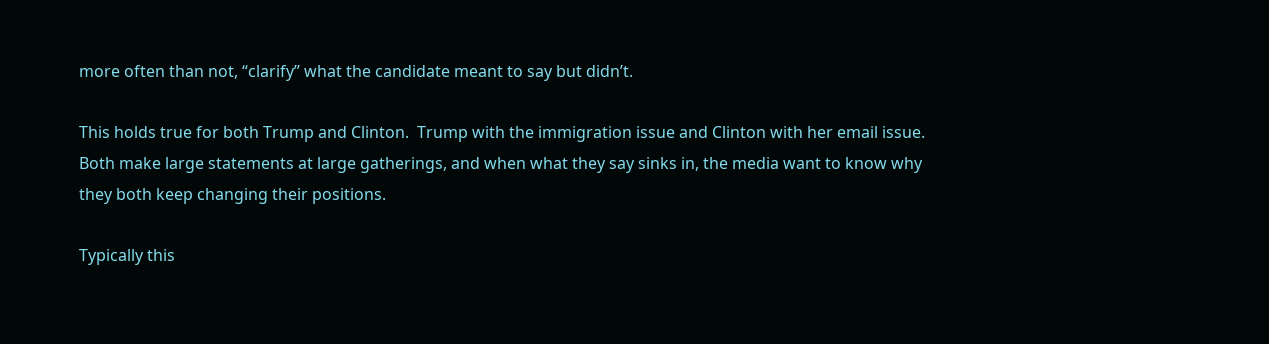more often than not, “clarify” what the candidate meant to say but didn’t.

This holds true for both Trump and Clinton.  Trump with the immigration issue and Clinton with her email issue.  Both make large statements at large gatherings, and when what they say sinks in, the media want to know why they both keep changing their positions.

Typically this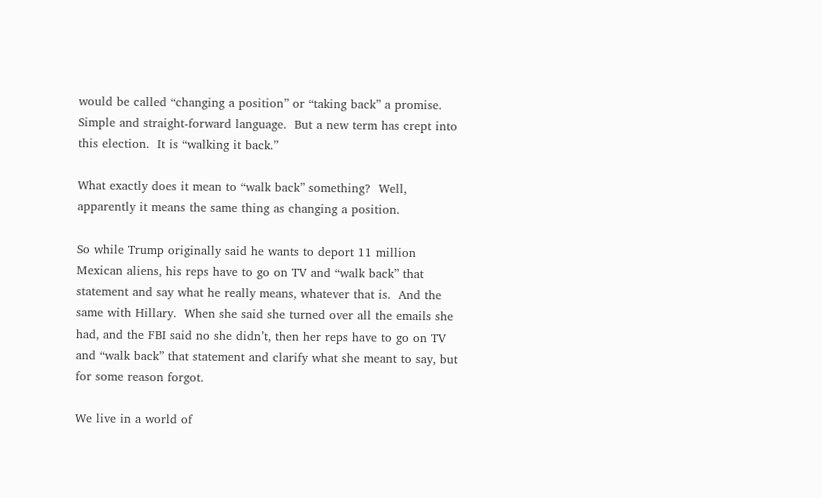would be called “changing a position” or “taking back” a promise.  Simple and straight-forward language.  But a new term has crept into this election.  It is “walking it back.”

What exactly does it mean to “walk back” something?  Well, apparently it means the same thing as changing a position.

So while Trump originally said he wants to deport 11 million Mexican aliens, his reps have to go on TV and “walk back” that statement and say what he really means, whatever that is.  And the same with Hillary.  When she said she turned over all the emails she had, and the FBI said no she didn’t, then her reps have to go on TV and “walk back” that statement and clarify what she meant to say, but for some reason forgot.

We live in a world of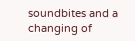soundbites and a changing of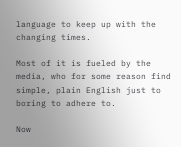language to keep up with the changing times.

Most of it is fueled by the media, who for some reason find simple, plain English just to boring to adhere to.

Now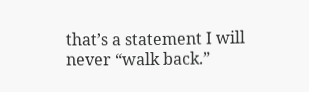that’s a statement I will never “walk back.”